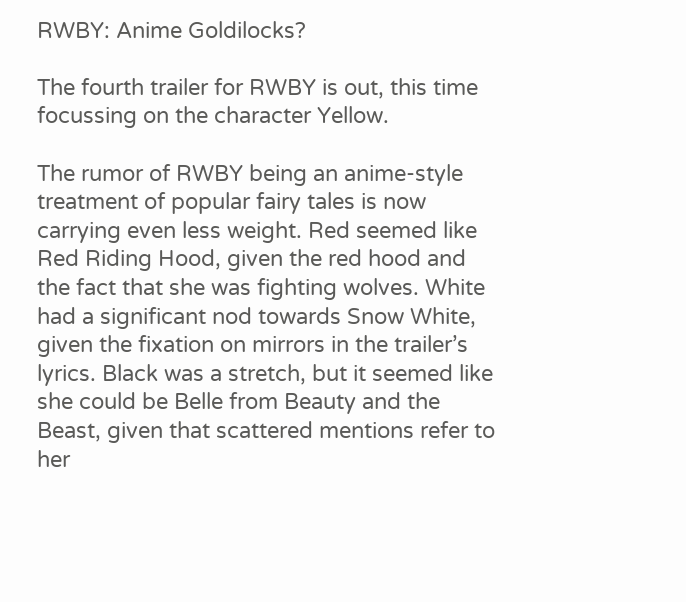RWBY: Anime Goldilocks?

The fourth trailer for RWBY is out, this time focussing on the character Yellow.

The rumor of RWBY being an anime-style treatment of popular fairy tales is now carrying even less weight. Red seemed like Red Riding Hood, given the red hood and the fact that she was fighting wolves. White had a significant nod towards Snow White, given the fixation on mirrors in the trailer’s lyrics. Black was a stretch, but it seemed like she could be Belle from Beauty and the Beast, given that scattered mentions refer to her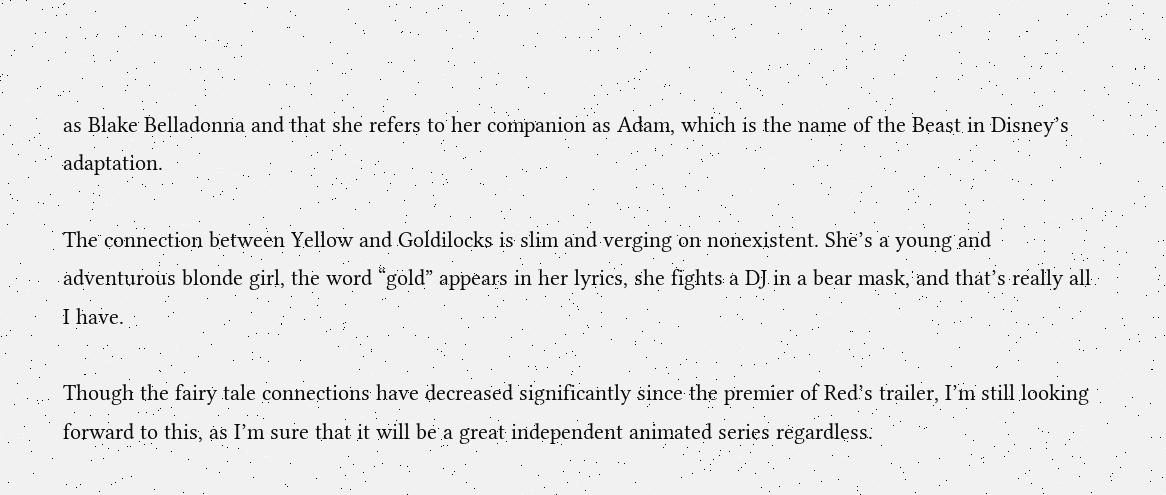as Blake Belladonna and that she refers to her companion as Adam, which is the name of the Beast in Disney’s adaptation.

The connection between Yellow and Goldilocks is slim and verging on nonexistent. She’s a young and adventurous blonde girl, the word “gold” appears in her lyrics, she fights a DJ in a bear mask, and that’s really all I have.

Though the fairy tale connections have decreased significantly since the premier of Red’s trailer, I’m still looking forward to this, as I’m sure that it will be a great independent animated series regardless.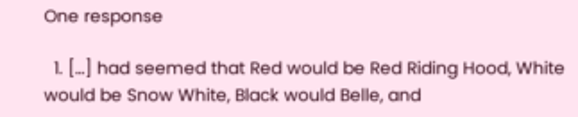One response

  1. […] had seemed that Red would be Red Riding Hood, White would be Snow White, Black would Belle, and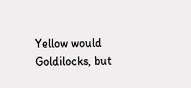Yellow would Goldilocks, but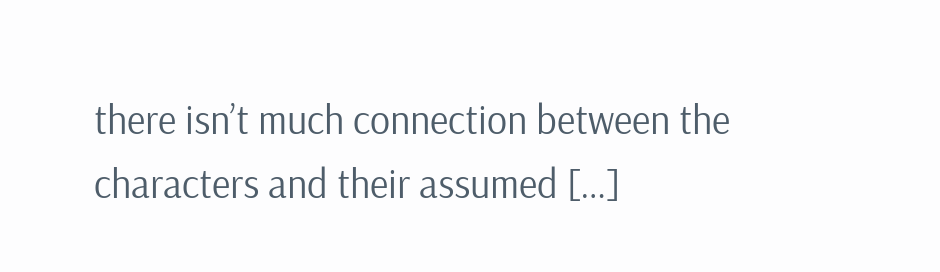there isn’t much connection between the characters and their assumed […]